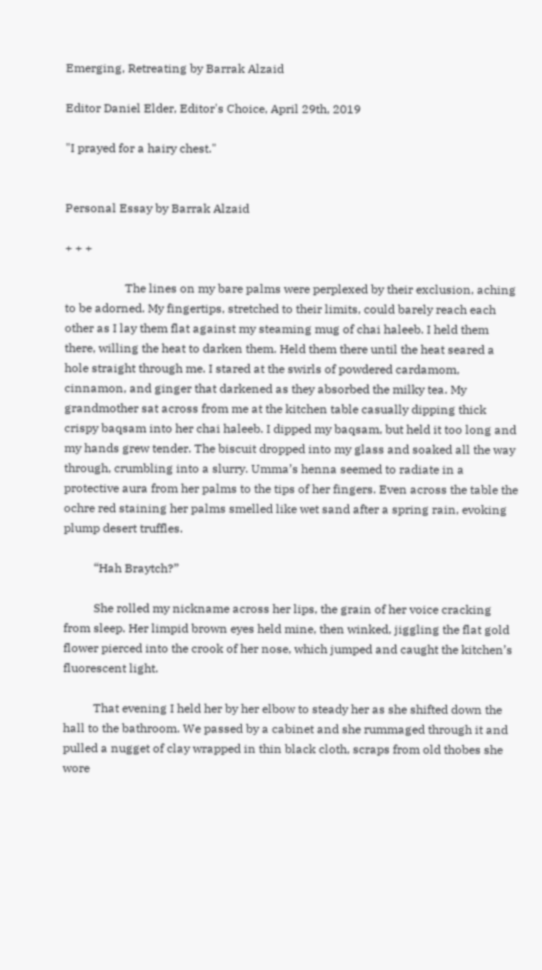Emerging, Retreating by Barrak Alzaid

Editor Daniel Elder, Editor's Choice, April 29th, 2019

"I prayed for a hairy chest."


Personal Essay by Barrak Alzaid

+ + +

                    The lines on my bare palms were perplexed by their exclusion, aching to be adorned. My fingertips, stretched to their limits, could barely reach each other as I lay them flat against my steaming mug of chai haleeb. I held them there, willing the heat to darken them. Held them there until the heat seared a hole straight through me. I stared at the swirls of powdered cardamom, cinnamon, and ginger that darkened as they absorbed the milky tea. My grandmother sat across from me at the kitchen table casually dipping thick crispy baqsam into her chai haleeb. I dipped my baqsam, but held it too long and my hands grew tender. The biscuit dropped into my glass and soaked all the way through, crumbling into a slurry. Umma’s henna seemed to radiate in a protective aura from her palms to the tips of her fingers. Even across the table the ochre red staining her palms smelled like wet sand after a spring rain, evoking plump desert truffles.

          “Hah Braytch?”

          She rolled my nickname across her lips, the grain of her voice cracking from sleep. Her limpid brown eyes held mine, then winked, jiggling the flat gold flower pierced into the crook of her nose, which jumped and caught the kitchen’s fluorescent light.

          That evening I held her by her elbow to steady her as she shifted down the hall to the bathroom. We passed by a cabinet and she rummaged through it and pulled a nugget of clay wrapped in thin black cloth, scraps from old thobes she wore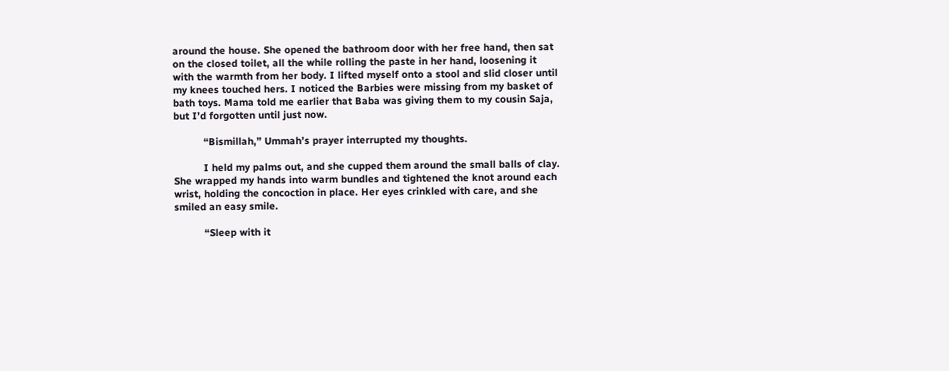around the house. She opened the bathroom door with her free hand, then sat on the closed toilet, all the while rolling the paste in her hand, loosening it with the warmth from her body. I lifted myself onto a stool and slid closer until my knees touched hers. I noticed the Barbies were missing from my basket of bath toys. Mama told me earlier that Baba was giving them to my cousin Saja, but I’d forgotten until just now.

          “Bismillah,” Ummah’s prayer interrupted my thoughts.

          I held my palms out, and she cupped them around the small balls of clay. She wrapped my hands into warm bundles and tightened the knot around each wrist, holding the concoction in place. Her eyes crinkled with care, and she smiled an easy smile.

          “Sleep with it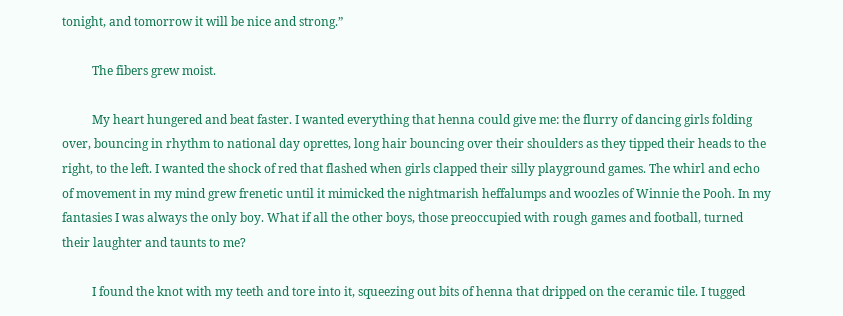tonight, and tomorrow it will be nice and strong.”

          The fibers grew moist.

          My heart hungered and beat faster. I wanted everything that henna could give me: the flurry of dancing girls folding over, bouncing in rhythm to national day oprettes, long hair bouncing over their shoulders as they tipped their heads to the right, to the left. I wanted the shock of red that flashed when girls clapped their silly playground games. The whirl and echo of movement in my mind grew frenetic until it mimicked the nightmarish heffalumps and woozles of Winnie the Pooh. In my fantasies I was always the only boy. What if all the other boys, those preoccupied with rough games and football, turned their laughter and taunts to me?

          I found the knot with my teeth and tore into it, squeezing out bits of henna that dripped on the ceramic tile. I tugged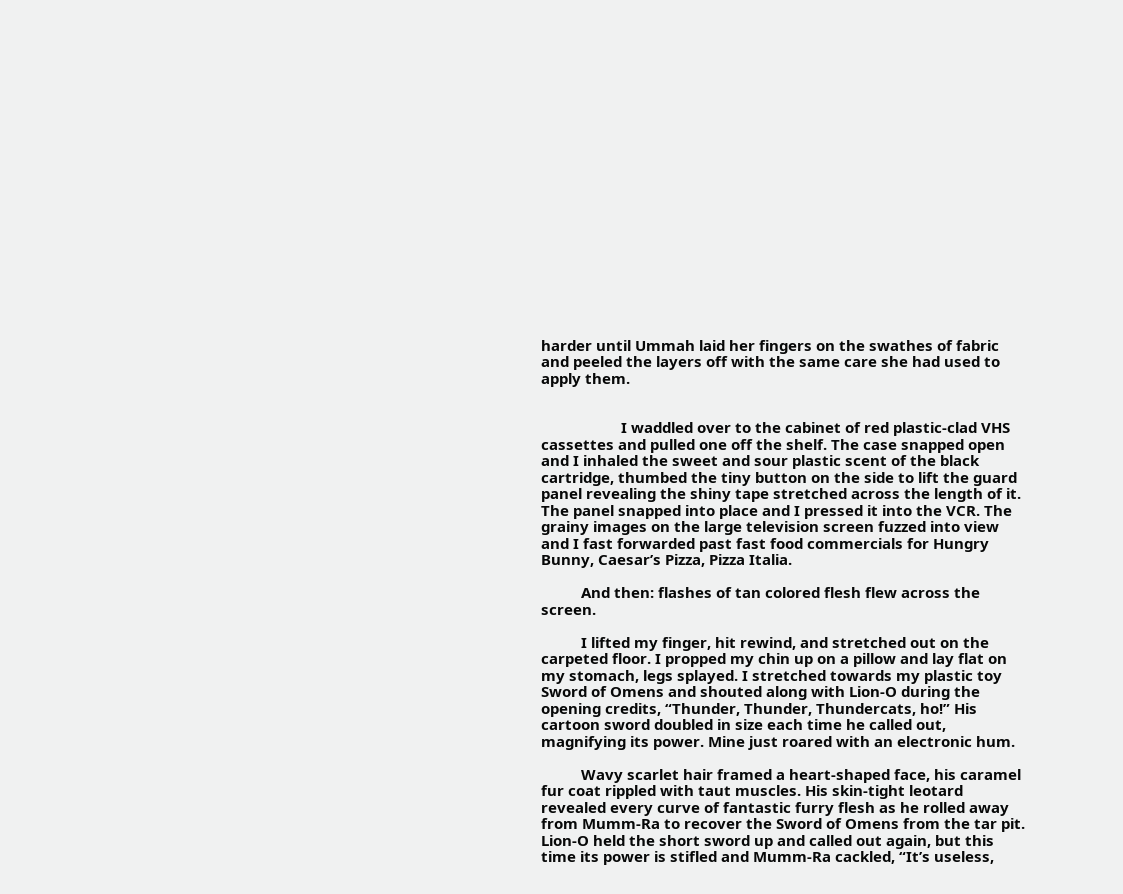harder until Ummah laid her fingers on the swathes of fabric and peeled the layers off with the same care she had used to apply them.


                    I waddled over to the cabinet of red plastic-clad VHS cassettes and pulled one off the shelf. The case snapped open and I inhaled the sweet and sour plastic scent of the black cartridge, thumbed the tiny button on the side to lift the guard panel revealing the shiny tape stretched across the length of it. The panel snapped into place and I pressed it into the VCR. The grainy images on the large television screen fuzzed into view and I fast forwarded past fast food commercials for Hungry Bunny, Caesar’s Pizza, Pizza Italia.

          And then: flashes of tan colored flesh flew across the screen.

          I lifted my finger, hit rewind, and stretched out on the carpeted floor. I propped my chin up on a pillow and lay flat on my stomach, legs splayed. I stretched towards my plastic toy Sword of Omens and shouted along with Lion-O during the opening credits, “Thunder, Thunder, Thundercats, ho!” His cartoon sword doubled in size each time he called out, magnifying its power. Mine just roared with an electronic hum.

          Wavy scarlet hair framed a heart-shaped face, his caramel fur coat rippled with taut muscles. His skin-tight leotard revealed every curve of fantastic furry flesh as he rolled away from Mumm-Ra to recover the Sword of Omens from the tar pit. Lion-O held the short sword up and called out again, but this time its power is stifled and Mumm-Ra cackled, “It’s useless,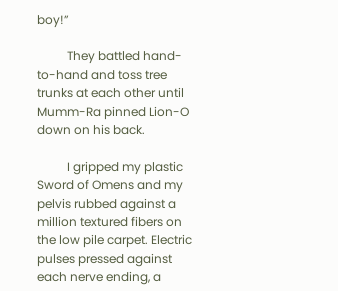boy!”

          They battled hand-to-hand and toss tree trunks at each other until Mumm-Ra pinned Lion-O down on his back.

          I gripped my plastic Sword of Omens and my pelvis rubbed against a million textured fibers on the low pile carpet. Electric pulses pressed against each nerve ending, a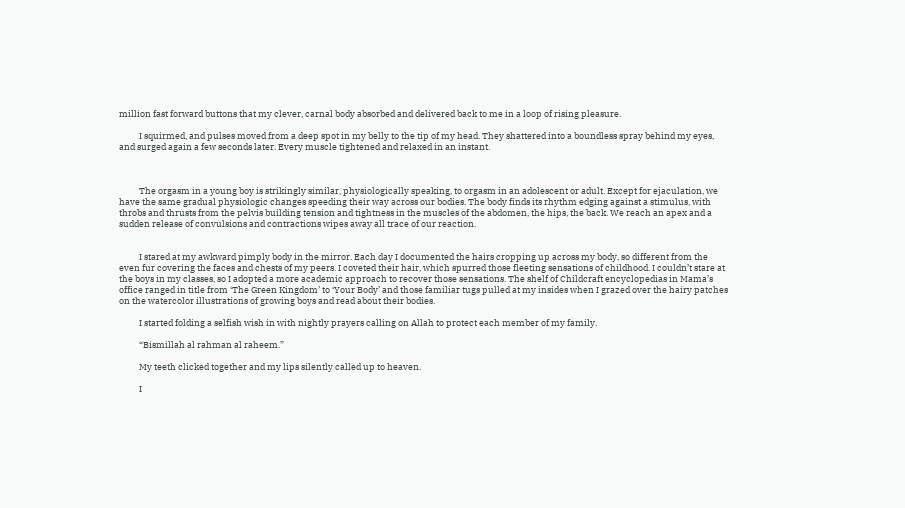million fast forward buttons that my clever, carnal body absorbed and delivered back to me in a loop of rising pleasure.

          I squirmed, and pulses moved from a deep spot in my belly to the tip of my head. They shattered into a boundless spray behind my eyes, and surged again a few seconds later. Every muscle tightened and relaxed in an instant.



          The orgasm in a young boy is strikingly similar, physiologically speaking, to orgasm in an adolescent or adult. Except for ejaculation, we have the same gradual physiologic changes speeding their way across our bodies. The body finds its rhythm edging against a stimulus, with throbs and thrusts from the pelvis building tension and tightness in the muscles of the abdomen, the hips, the back. We reach an apex and a sudden release of convulsions and contractions wipes away all trace of our reaction.


          I stared at my awkward pimply body in the mirror. Each day I documented the hairs cropping up across my body, so different from the even fur covering the faces and chests of my peers. I coveted their hair, which spurred those fleeting sensations of childhood. I couldn’t stare at the boys in my classes, so I adopted a more academic approach to recover those sensations. The shelf of Childcraft encyclopedias in Mama’s office ranged in title from ‘The Green Kingdom’ to ‘Your Body’ and those familiar tugs pulled at my insides when I grazed over the hairy patches on the watercolor illustrations of growing boys and read about their bodies.

          I started folding a selfish wish in with nightly prayers calling on Allah to protect each member of my family.

          “Bismillah al rahman al raheem.”

          My teeth clicked together and my lips silently called up to heaven.

          I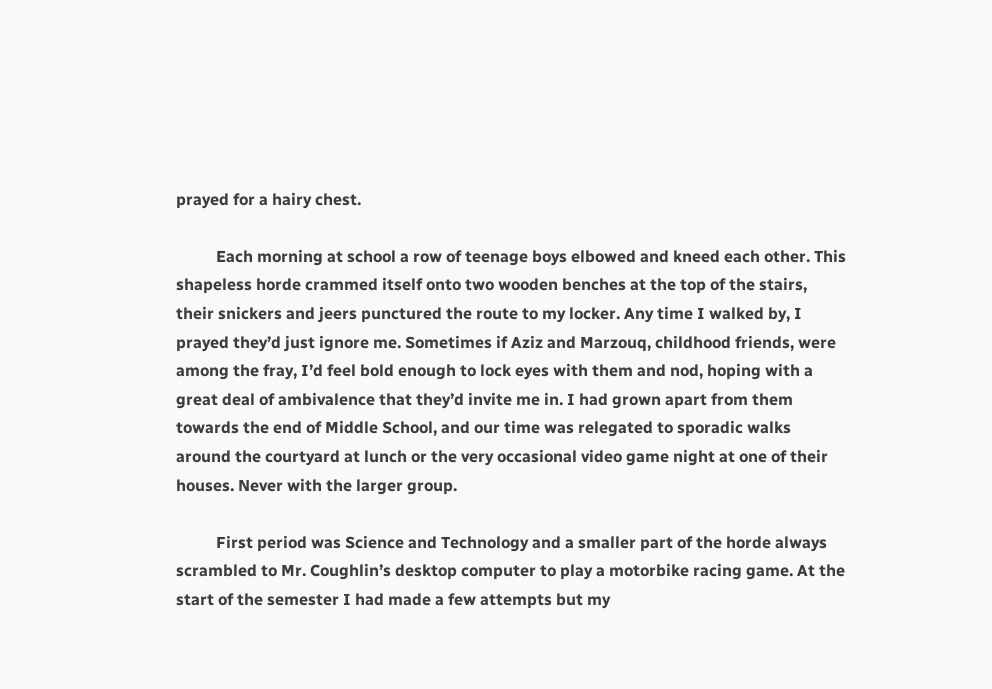prayed for a hairy chest.

          Each morning at school a row of teenage boys elbowed and kneed each other. This shapeless horde crammed itself onto two wooden benches at the top of the stairs, their snickers and jeers punctured the route to my locker. Any time I walked by, I prayed they’d just ignore me. Sometimes if Aziz and Marzouq, childhood friends, were among the fray, I’d feel bold enough to lock eyes with them and nod, hoping with a great deal of ambivalence that they’d invite me in. I had grown apart from them towards the end of Middle School, and our time was relegated to sporadic walks around the courtyard at lunch or the very occasional video game night at one of their houses. Never with the larger group.

          First period was Science and Technology and a smaller part of the horde always scrambled to Mr. Coughlin’s desktop computer to play a motorbike racing game. At the start of the semester I had made a few attempts but my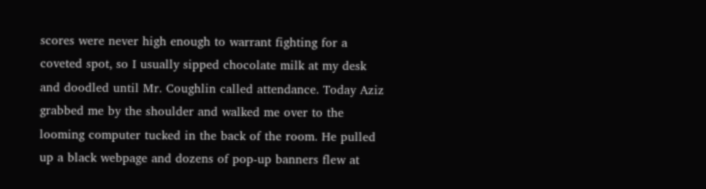scores were never high enough to warrant fighting for a coveted spot, so I usually sipped chocolate milk at my desk and doodled until Mr. Coughlin called attendance. Today Aziz grabbed me by the shoulder and walked me over to the looming computer tucked in the back of the room. He pulled up a black webpage and dozens of pop-up banners flew at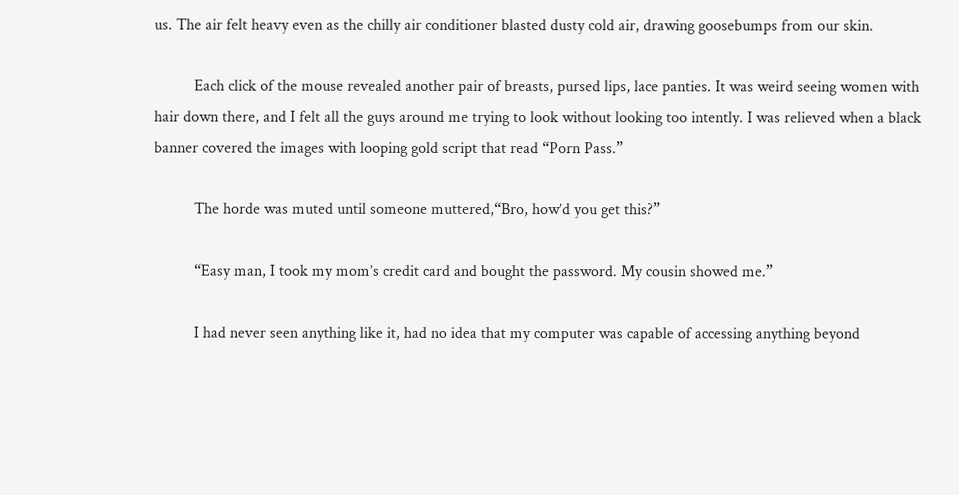us. The air felt heavy even as the chilly air conditioner blasted dusty cold air, drawing goosebumps from our skin.

          Each click of the mouse revealed another pair of breasts, pursed lips, lace panties. It was weird seeing women with hair down there, and I felt all the guys around me trying to look without looking too intently. I was relieved when a black banner covered the images with looping gold script that read “Porn Pass.”

          The horde was muted until someone muttered,“Bro, how’d you get this?”

          “Easy man, I took my mom’s credit card and bought the password. My cousin showed me.”

          I had never seen anything like it, had no idea that my computer was capable of accessing anything beyond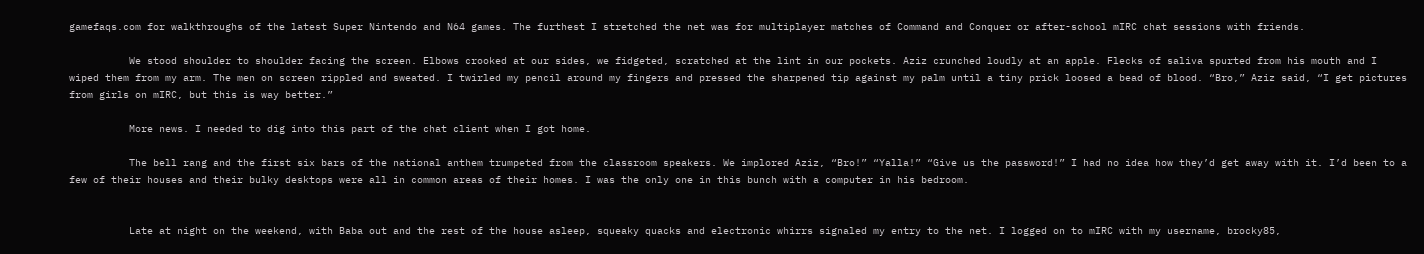gamefaqs.com for walkthroughs of the latest Super Nintendo and N64 games. The furthest I stretched the net was for multiplayer matches of Command and Conquer or after-school mIRC chat sessions with friends.

          We stood shoulder to shoulder facing the screen. Elbows crooked at our sides, we fidgeted, scratched at the lint in our pockets. Aziz crunched loudly at an apple. Flecks of saliva spurted from his mouth and I wiped them from my arm. The men on screen rippled and sweated. I twirled my pencil around my fingers and pressed the sharpened tip against my palm until a tiny prick loosed a bead of blood. “Bro,” Aziz said, “I get pictures from girls on mIRC, but this is way better.”

          More news. I needed to dig into this part of the chat client when I got home.

          The bell rang and the first six bars of the national anthem trumpeted from the classroom speakers. We implored Aziz, “Bro!” “Yalla!” “Give us the password!” I had no idea how they’d get away with it. I’d been to a few of their houses and their bulky desktops were all in common areas of their homes. I was the only one in this bunch with a computer in his bedroom.


          Late at night on the weekend, with Baba out and the rest of the house asleep, squeaky quacks and electronic whirrs signaled my entry to the net. I logged on to mIRC with my username, brocky85,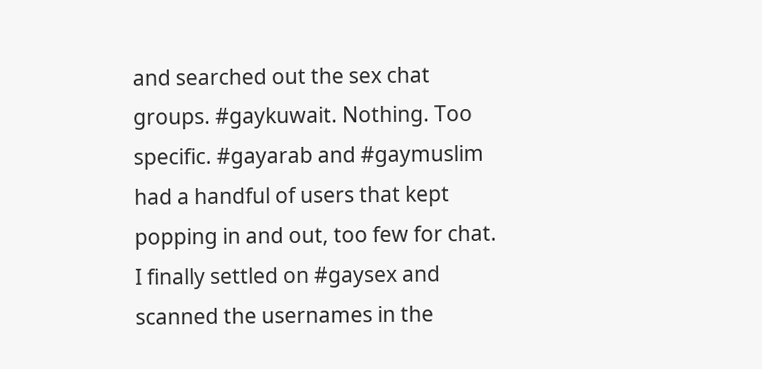and searched out the sex chat groups. #gaykuwait. Nothing. Too specific. #gayarab and #gaymuslim had a handful of users that kept popping in and out, too few for chat. I finally settled on #gaysex and scanned the usernames in the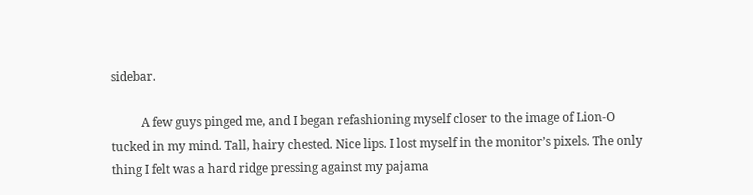sidebar.

          A few guys pinged me, and I began refashioning myself closer to the image of Lion-O tucked in my mind. Tall, hairy chested. Nice lips. I lost myself in the monitor’s pixels. The only thing I felt was a hard ridge pressing against my pajama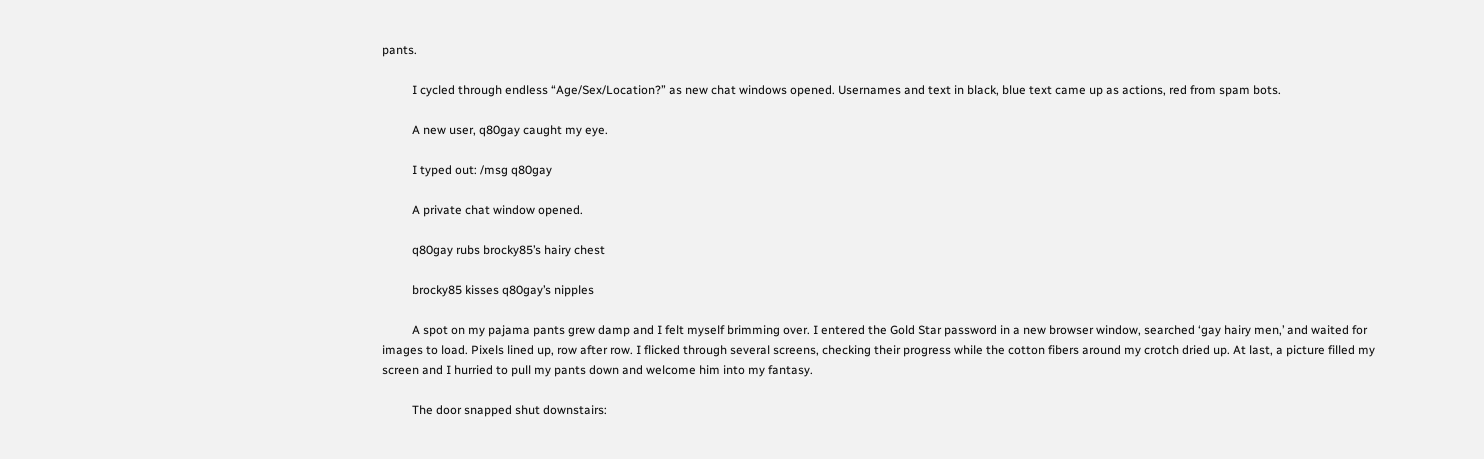pants.

          I cycled through endless “Age/Sex/Location?” as new chat windows opened. Usernames and text in black, blue text came up as actions, red from spam bots.

          A new user, q80gay caught my eye.

          I typed out: /msg q80gay

          A private chat window opened.

          q80gay rubs brocky85’s hairy chest

          brocky85 kisses q80gay’s nipples

          A spot on my pajama pants grew damp and I felt myself brimming over. I entered the Gold Star password in a new browser window, searched ‘gay hairy men,’ and waited for images to load. Pixels lined up, row after row. I flicked through several screens, checking their progress while the cotton fibers around my crotch dried up. At last, a picture filled my screen and I hurried to pull my pants down and welcome him into my fantasy.

          The door snapped shut downstairs: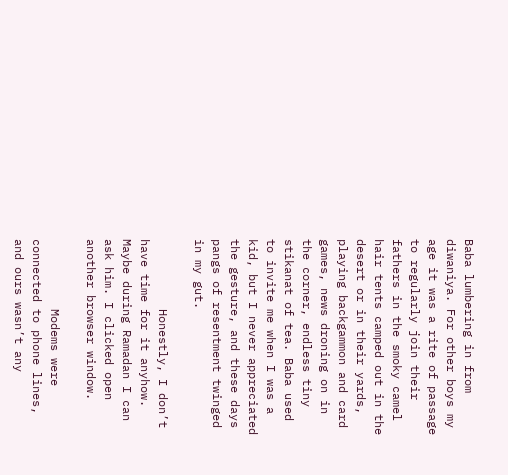Baba lumbering in from diwaniya. For other boys my age it was a rite of passage to regularly join their fathers in the smoky camel hair tents camped out in the desert or in their yards, playing backgammon and card games, news droning on in the corner, endless tiny stikanat of tea. Baba used to invite me when I was a kid, but I never appreciated the gesture, and these days pangs of resentment twinged in my gut.

          Honestly, I don’t have time for it anyhow. Maybe during Ramadan I can ask him. I clicked open another browser window.

          Modems were connected to phone lines, and ours wasn’t any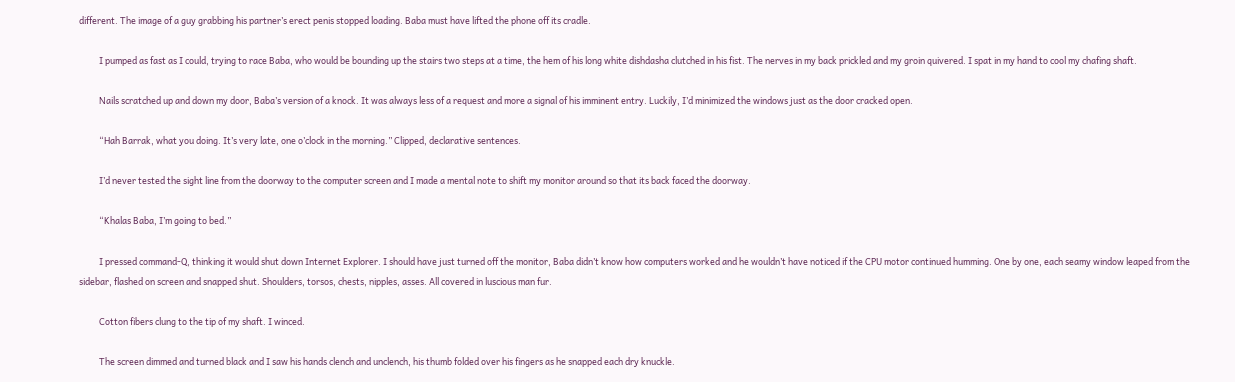different. The image of a guy grabbing his partner’s erect penis stopped loading. Baba must have lifted the phone off its cradle.

          I pumped as fast as I could, trying to race Baba, who would be bounding up the stairs two steps at a time, the hem of his long white dishdasha clutched in his fist. The nerves in my back prickled and my groin quivered. I spat in my hand to cool my chafing shaft.

          Nails scratched up and down my door, Baba’s version of a knock. It was always less of a request and more a signal of his imminent entry. Luckily, I’d minimized the windows just as the door cracked open.

          “Hah Barrak, what you doing. It’s very late, one o’clock in the morning.” Clipped, declarative sentences.

          I’d never tested the sight line from the doorway to the computer screen and I made a mental note to shift my monitor around so that its back faced the doorway.

          “Khalas Baba, I’m going to bed.”

          I pressed command-Q, thinking it would shut down Internet Explorer. I should have just turned off the monitor, Baba didn’t know how computers worked and he wouldn’t have noticed if the CPU motor continued humming. One by one, each seamy window leaped from the sidebar, flashed on screen and snapped shut. Shoulders, torsos, chests, nipples, asses. All covered in luscious man fur.

          Cotton fibers clung to the tip of my shaft. I winced.

          The screen dimmed and turned black and I saw his hands clench and unclench, his thumb folded over his fingers as he snapped each dry knuckle.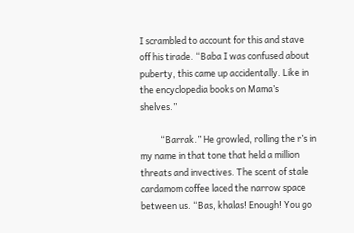I scrambled to account for this and stave off his tirade. “Baba I was confused about puberty, this came up accidentally. Like in the encyclopedia books on Mama’s shelves.”

          “Barrak.” He growled, rolling the r’s in my name in that tone that held a million threats and invectives. The scent of stale cardamom coffee laced the narrow space between us. “Bas, khalas! Enough! You go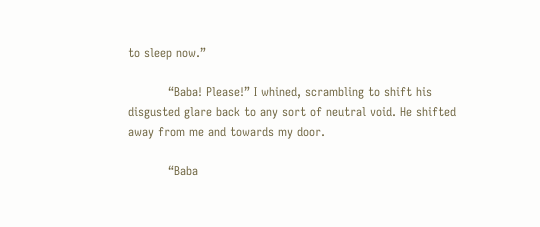to sleep now.”

          “Baba! Please!” I whined, scrambling to shift his disgusted glare back to any sort of neutral void. He shifted away from me and towards my door.

          “Baba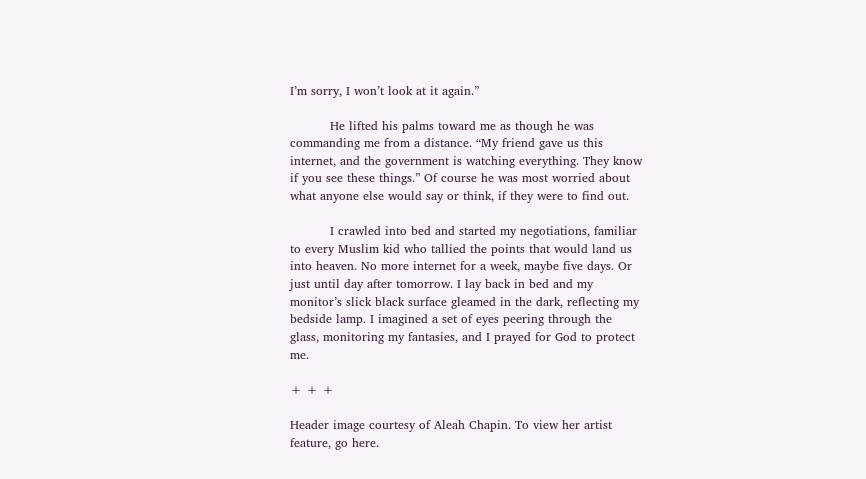I’m sorry, I won’t look at it again.”

          He lifted his palms toward me as though he was commanding me from a distance. “My friend gave us this internet, and the government is watching everything. They know if you see these things.” Of course he was most worried about what anyone else would say or think, if they were to find out.

          I crawled into bed and started my negotiations, familiar to every Muslim kid who tallied the points that would land us into heaven. No more internet for a week, maybe five days. Or just until day after tomorrow. I lay back in bed and my monitor’s slick black surface gleamed in the dark, reflecting my bedside lamp. I imagined a set of eyes peering through the glass, monitoring my fantasies, and I prayed for God to protect me.

+ + +

Header image courtesy of Aleah Chapin. To view her artist feature, go here.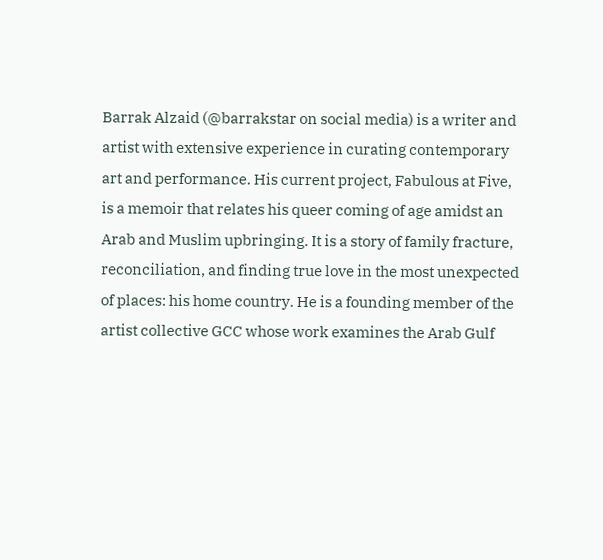Barrak Alzaid (@barrakstar on social media) is a writer and artist with extensive experience in curating contemporary art and performance. His current project, Fabulous at Five, is a memoir that relates his queer coming of age amidst an Arab and Muslim upbringing. It is a story of family fracture, reconciliation, and finding true love in the most unexpected of places: his home country. He is a founding member of the artist collective GCC whose work examines the Arab Gulf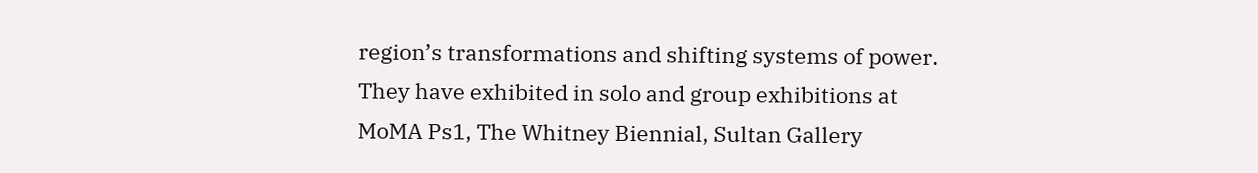region’s transformations and shifting systems of power. They have exhibited in solo and group exhibitions at MoMA Ps1, The Whitney Biennial, Sultan Gallery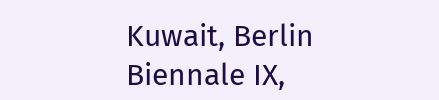Kuwait, Berlin Biennale IX,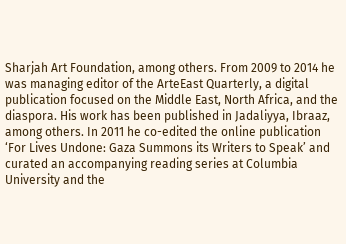Sharjah Art Foundation, among others. From 2009 to 2014 he was managing editor of the ArteEast Quarterly, a digital publication focused on the Middle East, North Africa, and the diaspora. His work has been published in Jadaliyya, Ibraaz, among others. In 2011 he co-edited the online publication ‘For Lives Undone: Gaza Summons its Writers to Speak’ and curated an accompanying reading series at Columbia University and the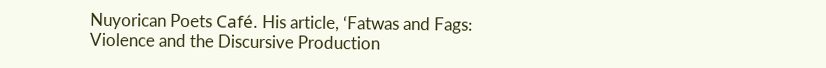Nuyorican Poets Café. His article, ‘Fatwas and Fags: Violence and the Discursive Production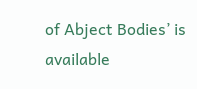of Abject Bodies’ is available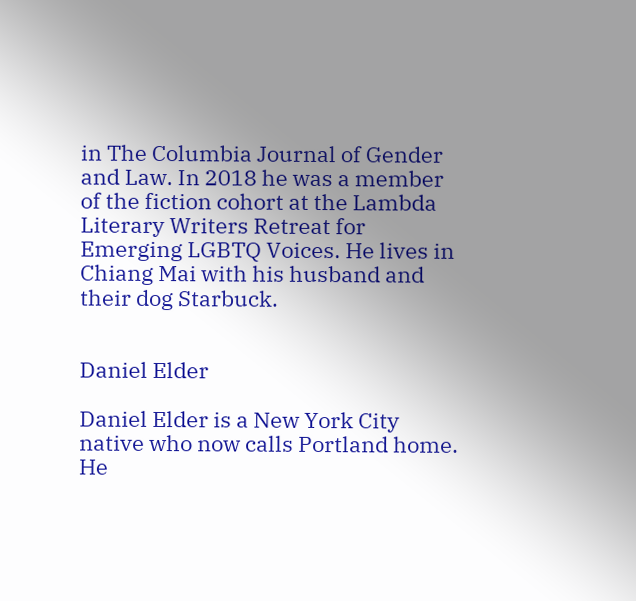in The Columbia Journal of Gender and Law. In 2018 he was a member of the fiction cohort at the Lambda Literary Writers Retreat for Emerging LGBTQ Voices. He lives in Chiang Mai with his husband and their dog Starbuck.


Daniel Elder

Daniel Elder is a New York City native who now calls Portland home. He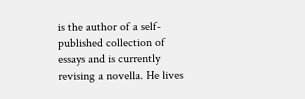is the author of a self-published collection of essays and is currently revising a novella. He lives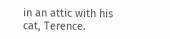in an attic with his cat, Terence.